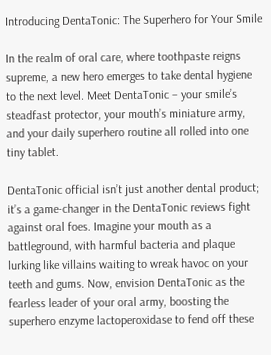Introducing DentaTonic: The Superhero for Your Smile

In the realm of oral care, where toothpaste reigns supreme, a new hero emerges to take dental hygiene to the next level. Meet DentaTonic – your smile’s steadfast protector, your mouth’s miniature army, and your daily superhero routine all rolled into one tiny tablet.

DentaTonic official isn’t just another dental product; it’s a game-changer in the DentaTonic reviews fight against oral foes. Imagine your mouth as a battleground, with harmful bacteria and plaque lurking like villains waiting to wreak havoc on your teeth and gums. Now, envision DentaTonic as the fearless leader of your oral army, boosting the superhero enzyme lactoperoxidase to fend off these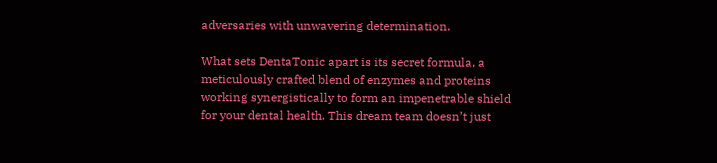adversaries with unwavering determination.

What sets DentaTonic apart is its secret formula, a meticulously crafted blend of enzymes and proteins working synergistically to form an impenetrable shield for your dental health. This dream team doesn’t just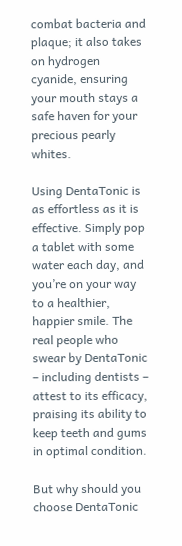combat bacteria and plaque; it also takes on hydrogen cyanide, ensuring your mouth stays a safe haven for your precious pearly whites.

Using DentaTonic is as effortless as it is effective. Simply pop a tablet with some water each day, and you’re on your way to a healthier, happier smile. The real people who swear by DentaTonic – including dentists – attest to its efficacy, praising its ability to keep teeth and gums in optimal condition.

But why should you choose DentaTonic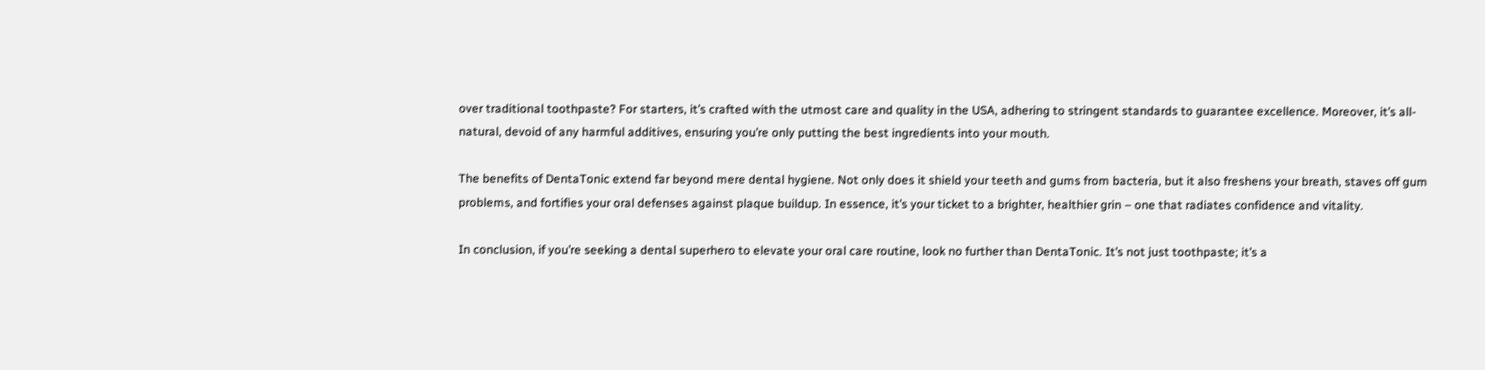over traditional toothpaste? For starters, it’s crafted with the utmost care and quality in the USA, adhering to stringent standards to guarantee excellence. Moreover, it’s all-natural, devoid of any harmful additives, ensuring you’re only putting the best ingredients into your mouth.

The benefits of DentaTonic extend far beyond mere dental hygiene. Not only does it shield your teeth and gums from bacteria, but it also freshens your breath, staves off gum problems, and fortifies your oral defenses against plaque buildup. In essence, it’s your ticket to a brighter, healthier grin – one that radiates confidence and vitality.

In conclusion, if you’re seeking a dental superhero to elevate your oral care routine, look no further than DentaTonic. It’s not just toothpaste; it’s a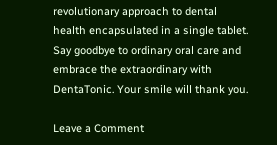revolutionary approach to dental health encapsulated in a single tablet. Say goodbye to ordinary oral care and embrace the extraordinary with DentaTonic. Your smile will thank you.

Leave a Comment